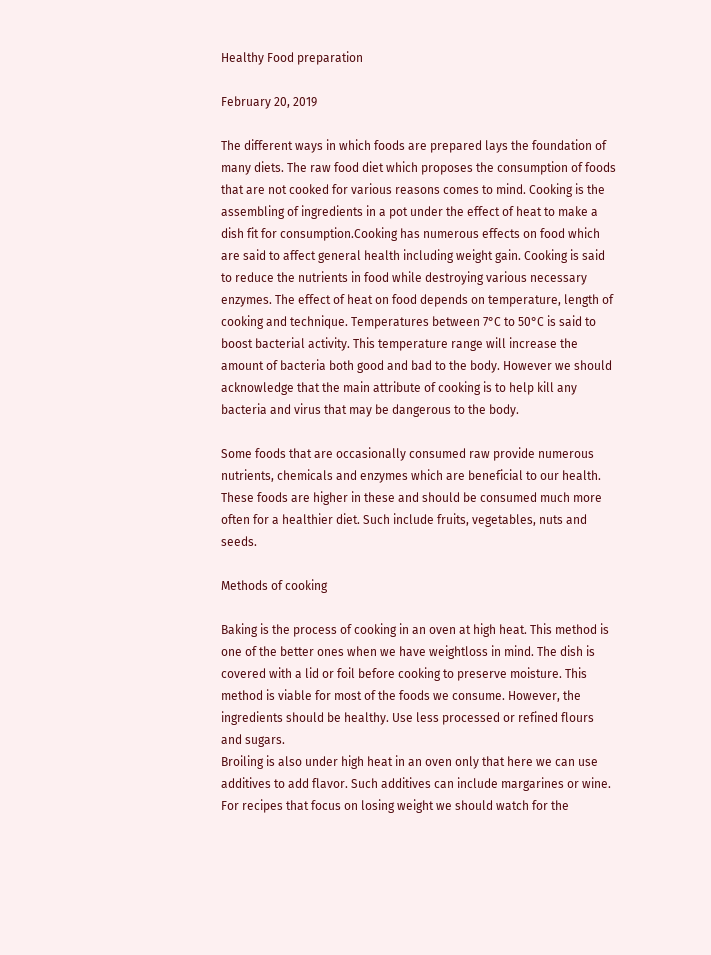Healthy Food preparation

February 20, 2019

The different ways in which foods are prepared lays the foundation of many diets. The raw food diet which proposes the consumption of foods that are not cooked for various reasons comes to mind. Cooking is the assembling of ingredients in a pot under the effect of heat to make a dish fit for consumption.Cooking has numerous effects on food which are said to affect general health including weight gain. Cooking is said to reduce the nutrients in food while destroying various necessary enzymes. The effect of heat on food depends on temperature, length of cooking and technique. Temperatures between 7°C to 50°C is said to boost bacterial activity. This temperature range will increase the amount of bacteria both good and bad to the body. However we should acknowledge that the main attribute of cooking is to help kill any bacteria and virus that may be dangerous to the body.

Some foods that are occasionally consumed raw provide numerous nutrients, chemicals and enzymes which are beneficial to our health. These foods are higher in these and should be consumed much more often for a healthier diet. Such include fruits, vegetables, nuts and seeds.

Methods of cooking

Baking is the process of cooking in an oven at high heat. This method is one of the better ones when we have weightloss in mind. The dish is covered with a lid or foil before cooking to preserve moisture. This method is viable for most of the foods we consume. However, the ingredients should be healthy. Use less processed or refined flours and sugars.
Broiling is also under high heat in an oven only that here we can use additives to add flavor. Such additives can include margarines or wine. For recipes that focus on losing weight we should watch for the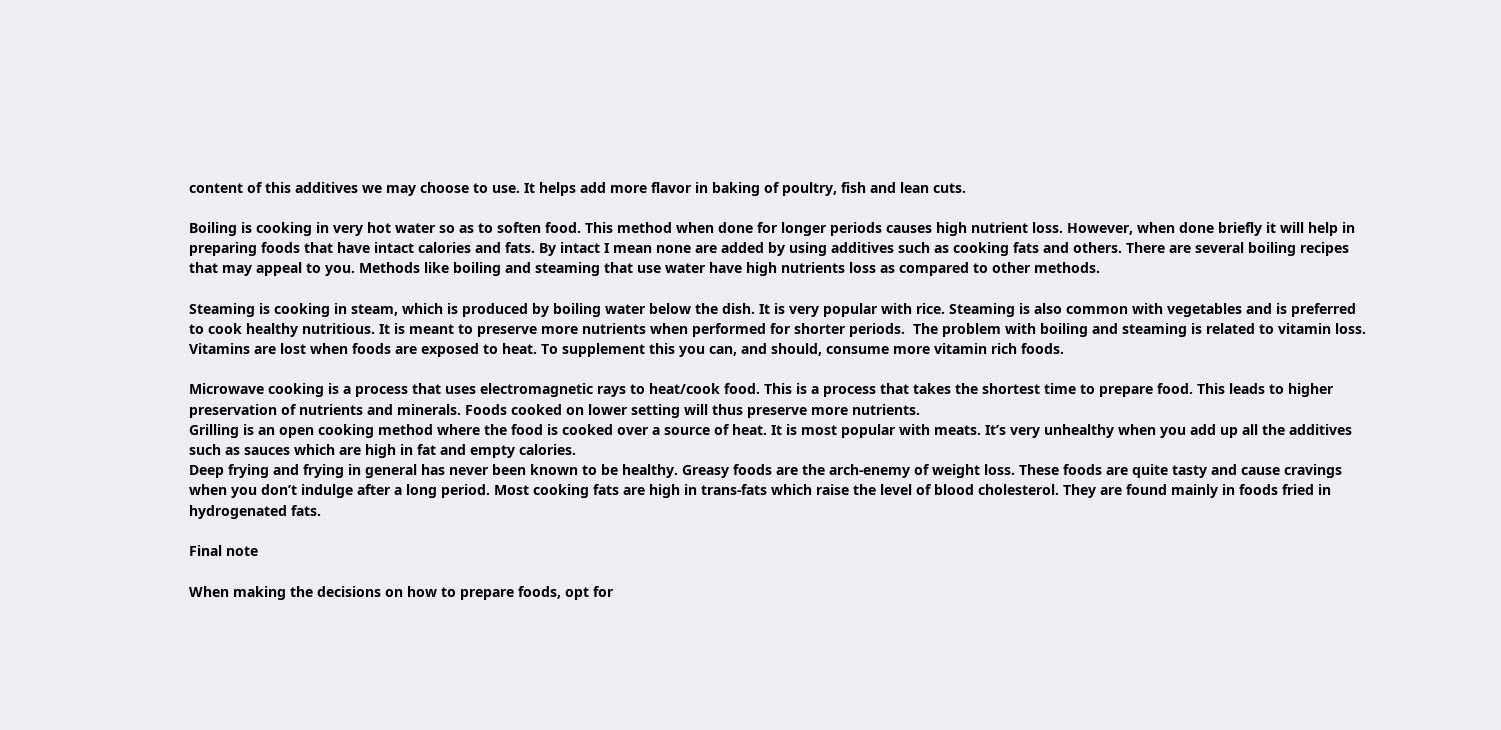content of this additives we may choose to use. It helps add more flavor in baking of poultry, fish and lean cuts.

Boiling is cooking in very hot water so as to soften food. This method when done for longer periods causes high nutrient loss. However, when done briefly it will help in preparing foods that have intact calories and fats. By intact I mean none are added by using additives such as cooking fats and others. There are several boiling recipes that may appeal to you. Methods like boiling and steaming that use water have high nutrients loss as compared to other methods.

Steaming is cooking in steam, which is produced by boiling water below the dish. It is very popular with rice. Steaming is also common with vegetables and is preferred to cook healthy nutritious. It is meant to preserve more nutrients when performed for shorter periods.  The problem with boiling and steaming is related to vitamin loss. Vitamins are lost when foods are exposed to heat. To supplement this you can, and should, consume more vitamin rich foods.

Microwave cooking is a process that uses electromagnetic rays to heat/cook food. This is a process that takes the shortest time to prepare food. This leads to higher preservation of nutrients and minerals. Foods cooked on lower setting will thus preserve more nutrients.
Grilling is an open cooking method where the food is cooked over a source of heat. It is most popular with meats. It’s very unhealthy when you add up all the additives such as sauces which are high in fat and empty calories.
Deep frying and frying in general has never been known to be healthy. Greasy foods are the arch-enemy of weight loss. These foods are quite tasty and cause cravings when you don’t indulge after a long period. Most cooking fats are high in trans-fats which raise the level of blood cholesterol. They are found mainly in foods fried in hydrogenated fats.

Final note

When making the decisions on how to prepare foods, opt for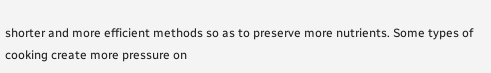shorter and more efficient methods so as to preserve more nutrients. Some types of cooking create more pressure on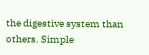the digestive system than others. Simple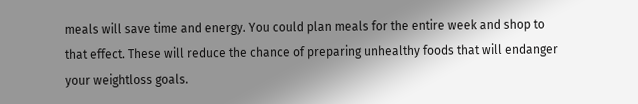meals will save time and energy. You could plan meals for the entire week and shop to that effect. These will reduce the chance of preparing unhealthy foods that will endanger your weightloss goals.